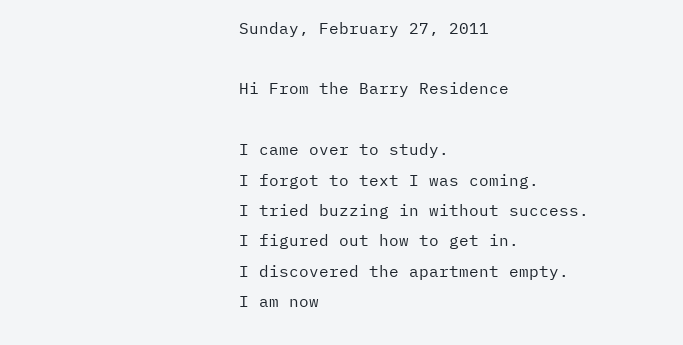Sunday, February 27, 2011

Hi From the Barry Residence

I came over to study.
I forgot to text I was coming.
I tried buzzing in without success.
I figured out how to get in.
I discovered the apartment empty.
I am now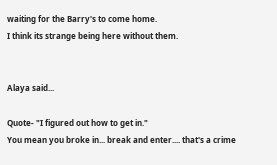waiting for the Barry's to come home.
I think its strange being here without them.


Alaya said...

Quote- "I figured out how to get in."
You mean you broke in... break and enter.... that's a crime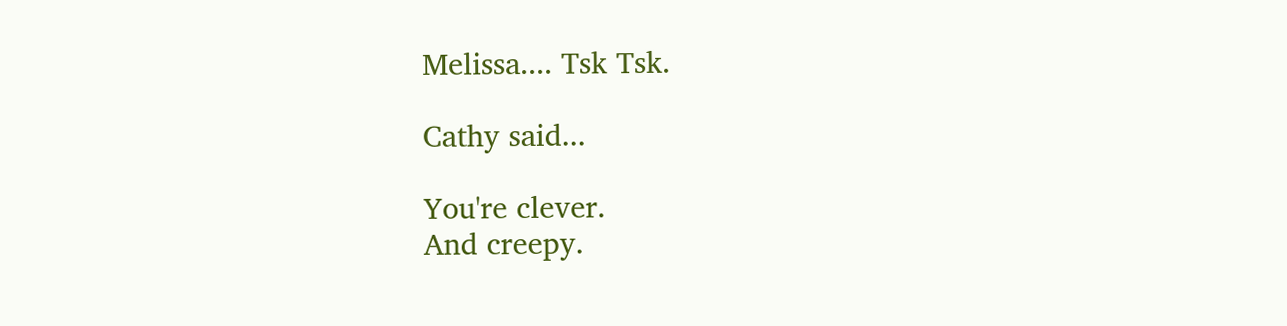Melissa.... Tsk Tsk.

Cathy said...

You're clever.
And creepy.